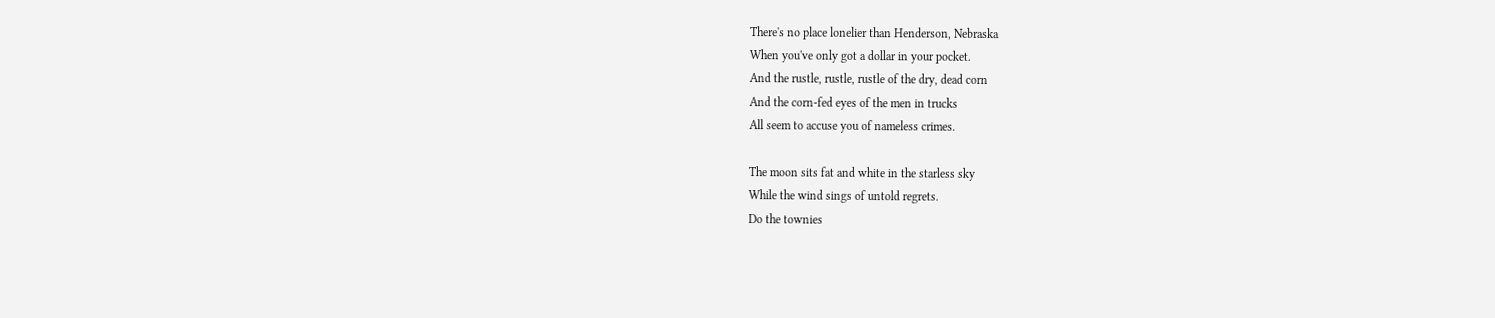There's no place lonelier than Henderson, Nebraska
When you've only got a dollar in your pocket.
And the rustle, rustle, rustle of the dry, dead corn
And the corn-fed eyes of the men in trucks
All seem to accuse you of nameless crimes.

The moon sits fat and white in the starless sky
While the wind sings of untold regrets.
Do the townies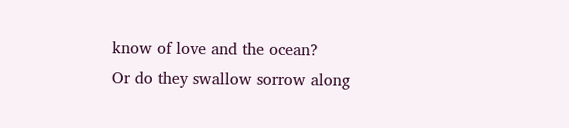know of love and the ocean?
Or do they swallow sorrow along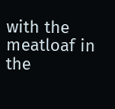with the meatloaf in the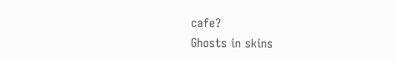cafe?
Ghosts in skins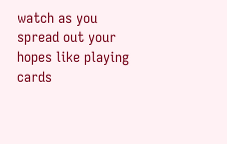watch as you spread out your hopes like playing cards